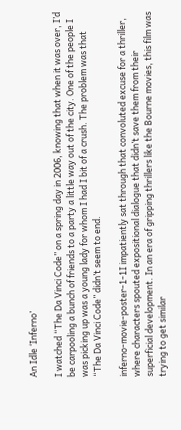An Idle ‘Inferno’

I watched “The Da Vinci Code” on a spring day in 2006, knowing that when it was over, I’d be carpooling a bunch of friends to a party a little way out of the city. One of the people I was picking up was a young lady for whom I had I bit of a crush. The problem was that “The Da Vinci Code” didn’t seem to end.

inferno-movie-poster-1-1I impatiently sat through that convoluted excuse for a thriller, where characters spouted expositional dialogue that didn’t save them from their superficial development. In an era of gripping thrillers like the Bourne movies, this film was trying to get similar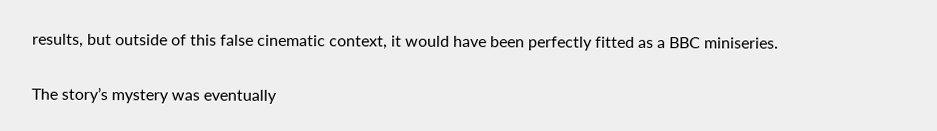results, but outside of this false cinematic context, it would have been perfectly fitted as a BBC miniseries.

The story’s mystery was eventually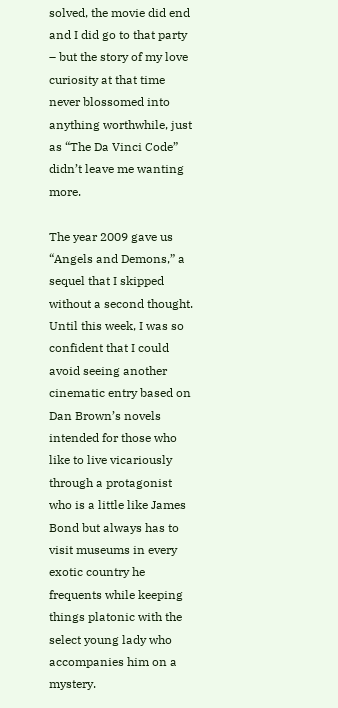solved, the movie did end and I did go to that party – but the story of my love curiosity at that time never blossomed into anything worthwhile, just as “The Da Vinci Code” didn’t leave me wanting more.

The year 2009 gave us “Angels and Demons,” a sequel that I skipped without a second thought. Until this week, I was so confident that I could avoid seeing another cinematic entry based on Dan Brown’s novels intended for those who like to live vicariously through a protagonist who is a little like James Bond but always has to visit museums in every exotic country he frequents while keeping things platonic with the select young lady who accompanies him on a mystery.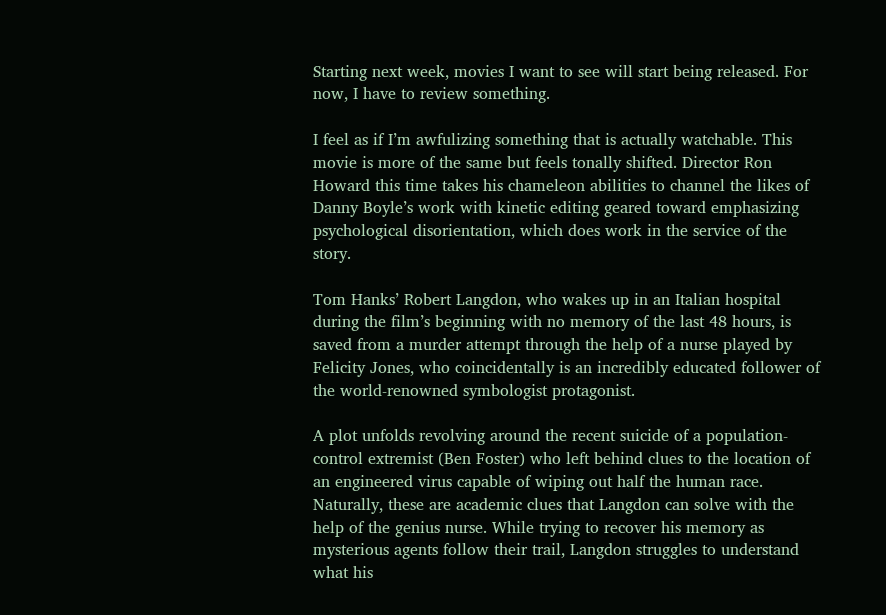Starting next week, movies I want to see will start being released. For now, I have to review something.

I feel as if I’m awfulizing something that is actually watchable. This movie is more of the same but feels tonally shifted. Director Ron Howard this time takes his chameleon abilities to channel the likes of Danny Boyle’s work with kinetic editing geared toward emphasizing psychological disorientation, which does work in the service of the story.

Tom Hanks’ Robert Langdon, who wakes up in an Italian hospital during the film’s beginning with no memory of the last 48 hours, is saved from a murder attempt through the help of a nurse played by Felicity Jones, who coincidentally is an incredibly educated follower of the world-renowned symbologist protagonist.

A plot unfolds revolving around the recent suicide of a population-control extremist (Ben Foster) who left behind clues to the location of an engineered virus capable of wiping out half the human race. Naturally, these are academic clues that Langdon can solve with the help of the genius nurse. While trying to recover his memory as mysterious agents follow their trail, Langdon struggles to understand what his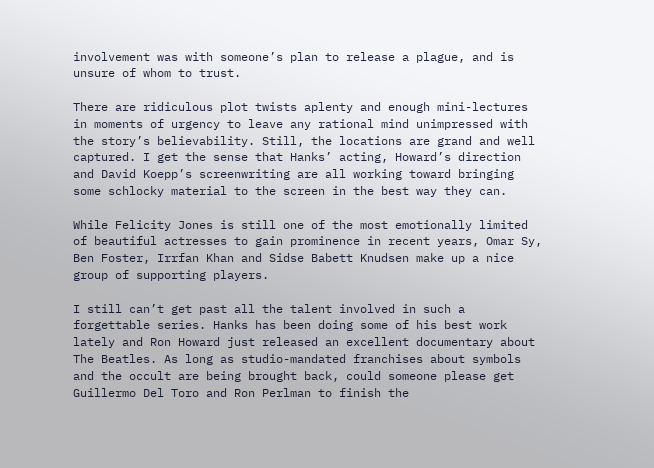involvement was with someone’s plan to release a plague, and is unsure of whom to trust.

There are ridiculous plot twists aplenty and enough mini-lectures in moments of urgency to leave any rational mind unimpressed with the story’s believability. Still, the locations are grand and well captured. I get the sense that Hanks’ acting, Howard’s direction and David Koepp’s screenwriting are all working toward bringing some schlocky material to the screen in the best way they can.

While Felicity Jones is still one of the most emotionally limited of beautiful actresses to gain prominence in recent years, Omar Sy, Ben Foster, Irrfan Khan and Sidse Babett Knudsen make up a nice group of supporting players.

I still can’t get past all the talent involved in such a forgettable series. Hanks has been doing some of his best work lately and Ron Howard just released an excellent documentary about The Beatles. As long as studio-mandated franchises about symbols and the occult are being brought back, could someone please get Guillermo Del Toro and Ron Perlman to finish the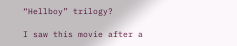“Hellboy” trilogy?

I saw this movie after a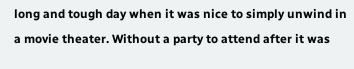long and tough day when it was nice to simply unwind in a movie theater. Without a party to attend after it was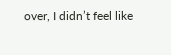over, I didn’t feel like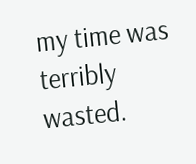my time was terribly wasted.